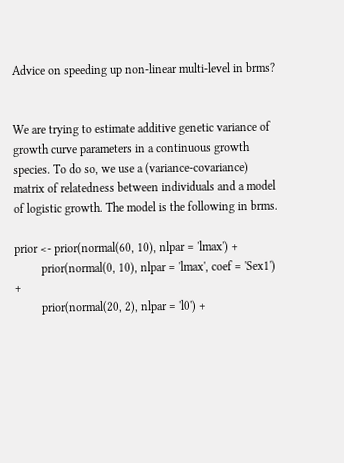Advice on speeding up non-linear multi-level in brms?


We are trying to estimate additive genetic variance of growth curve parameters in a continuous growth species. To do so, we use a (variance-covariance) matrix of relatedness between individuals and a model of logistic growth. The model is the following in brms.

prior <- prior(normal(60, 10), nlpar = 'lmax') +
         prior(normal(0, 10), nlpar = 'lmax', coef = 'Sex1') +
         prior(normal(20, 2), nlpar = 'l0') +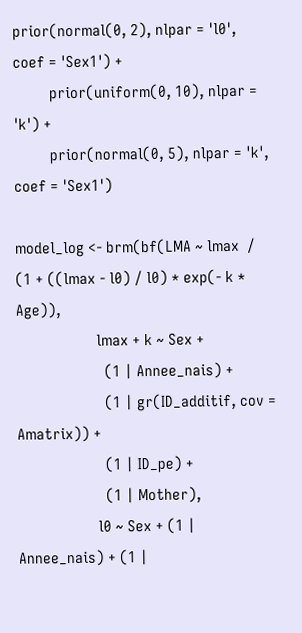prior(normal(0, 2), nlpar = 'l0', coef = 'Sex1') +
         prior(uniform(0, 10), nlpar = 'k') +
         prior(normal(0, 5), nlpar = 'k', coef = 'Sex1')

model_log <- brm(bf(LMA ~ lmax  / (1 + ((lmax - l0) / l0) * exp(- k * Age)),
                    lmax + k ~ Sex +
                      (1 | Annee_nais) +
                      (1 | gr(ID_additif, cov = Amatrix)) +
                      (1 | ID_pe) +
                      (1 | Mother),
                    l0 ~ Sex + (1 | Annee_nais) + (1 |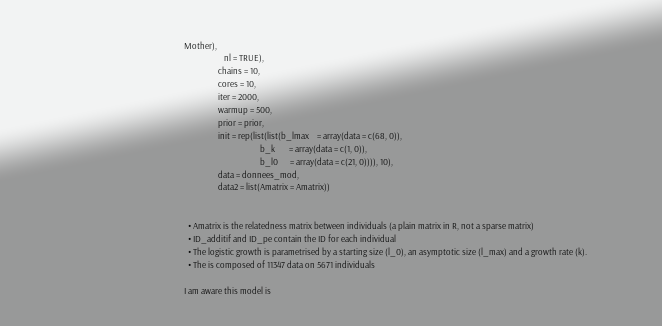Mother),
                    nl = TRUE),
                 chains = 10,
                 cores = 10,
                 iter = 2000,
                 warmup = 500,
                 prior = prior,
                 init = rep(list(list(b_lmax    = array(data = c(68, 0)),
                                      b_k       = array(data = c(1, 0)),
                                      b_l0      = array(data = c(21, 0)))), 10),
                 data = donnees_mod,
                 data2 = list(Amatrix = Amatrix))


  • Amatrix is the relatedness matrix between individuals (a plain matrix in R, not a sparse matrix)
  • ID_additif and ID_pe contain the ID for each individual
  • The logistic growth is parametrised by a starting size (l_0), an asymptotic size (l_max) and a growth rate (k).
  • The is composed of 11347 data on 5671 individuals

I am aware this model is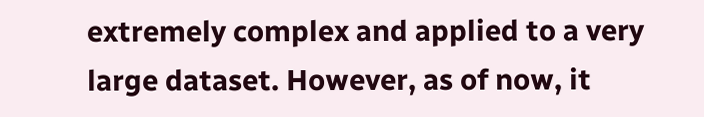extremely complex and applied to a very large dataset. However, as of now, it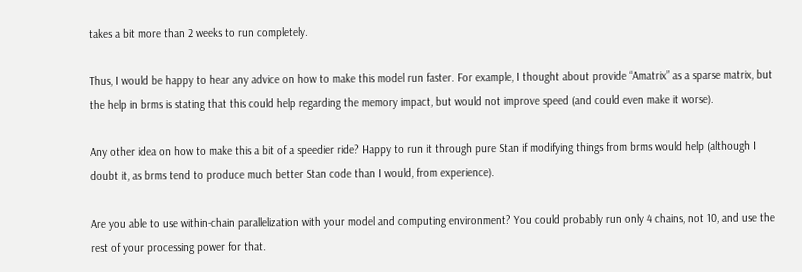takes a bit more than 2 weeks to run completely.

Thus, I would be happy to hear any advice on how to make this model run faster. For example, I thought about provide “Amatrix” as a sparse matrix, but the help in brms is stating that this could help regarding the memory impact, but would not improve speed (and could even make it worse).

Any other idea on how to make this a bit of a speedier ride? Happy to run it through pure Stan if modifying things from brms would help (although I doubt it, as brms tend to produce much better Stan code than I would, from experience).

Are you able to use within-chain parallelization with your model and computing environment? You could probably run only 4 chains, not 10, and use the rest of your processing power for that.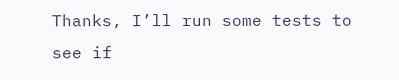Thanks, I’ll run some tests to see if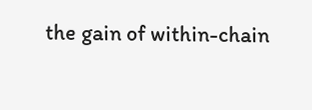the gain of within-chain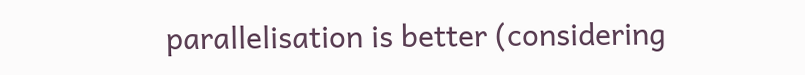parallelisation is better (considering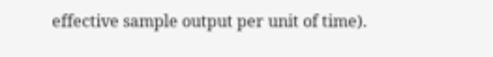effective sample output per unit of time).